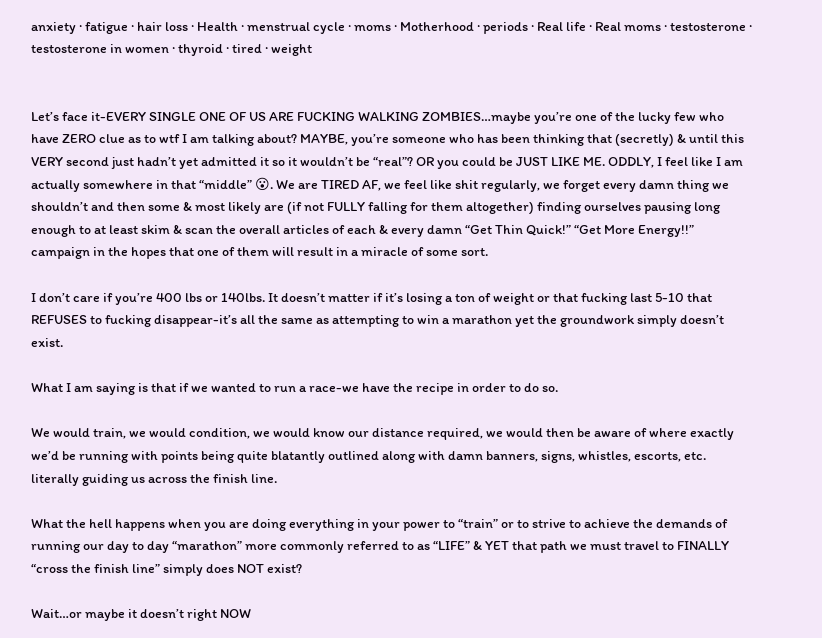anxiety · fatigue · hair loss · Health · menstrual cycle · moms · Motherhood · periods · Real life · Real moms · testosterone · testosterone in women · thyroid · tired · weight


Let’s face it-EVERY SINGLE ONE OF US ARE FUCKING WALKING ZOMBIES…maybe you’re one of the lucky few who have ZERO clue as to wtf I am talking about? MAYBE, you’re someone who has been thinking that (secretly) & until this VERY second just hadn’t yet admitted it so it wouldn’t be “real”? OR you could be JUST LIKE ME. ODDLY, I feel like I am actually somewhere in that “middle” 😮. We are TIRED AF, we feel like shit regularly, we forget every damn thing we shouldn’t and then some & most likely are (if not FULLY falling for them altogether) finding ourselves pausing long enough to at least skim & scan the overall articles of each & every damn “Get Thin Quick!” “Get More Energy!!” campaign in the hopes that one of them will result in a miracle of some sort.

I don’t care if you’re 400 lbs or 140lbs. It doesn’t matter if it’s losing a ton of weight or that fucking last 5-10 that REFUSES to fucking disappear-it’s all the same as attempting to win a marathon yet the groundwork simply doesn’t exist.

What I am saying is that if we wanted to run a race-we have the recipe in order to do so.

We would train, we would condition, we would know our distance required, we would then be aware of where exactly we’d be running with points being quite blatantly outlined along with damn banners, signs, whistles, escorts, etc. literally guiding us across the finish line.

What the hell happens when you are doing everything in your power to “train” or to strive to achieve the demands of running our day to day “marathon” more commonly referred to as “LIFE” & YET that path we must travel to FINALLY “cross the finish line” simply does NOT exist?

Wait…or maybe it doesn’t right NOW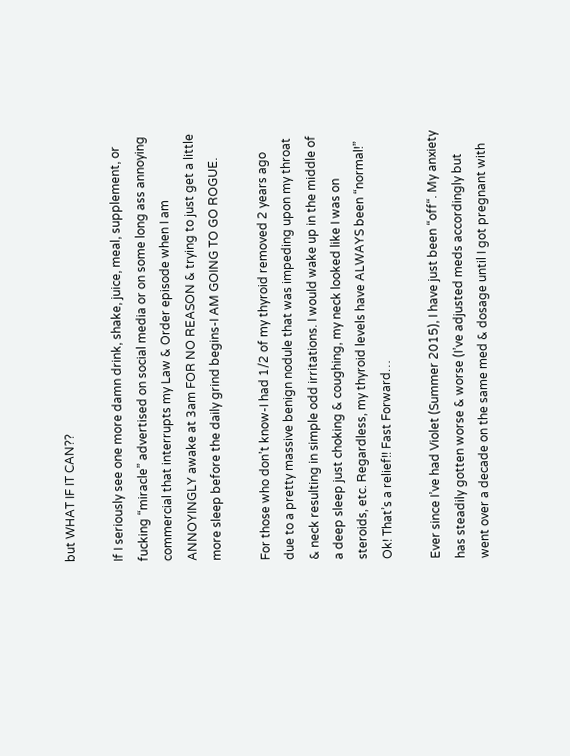but WHAT IF IT CAN??

If I seriously see one more damn drink, shake, juice, meal, supplement, or fucking “miracle” advertised on social media or on some long ass annoying commercial that interrupts my Law & Order episode when I am ANNOYINGLY awake at 3am FOR NO REASON & trying to just get a little more sleep before the daily grind begins-I AM GOING TO GO ROGUE.

For those who don’t know-I had 1/2 of my thyroid removed 2 years ago due to a pretty massive benign nodule that was impeding upon my throat & neck resulting in simple odd irritations. I would wake up in the middle of a deep sleep just choking & coughing, my neck looked like I was on steroids, etc. Regardless, my thyroid levels have ALWAYS been “normal!” Ok! That’s a relief!! Fast Forward…

Ever since I’ve had Violet (Summer 2015), I have just been “off“. My anxiety has steadily gotten worse & worse (I’ve adjusted meds accordingly but went over a decade on the same med & dosage until I got pregnant with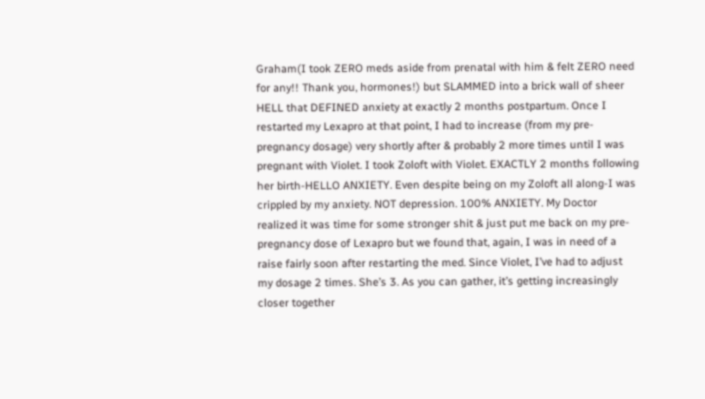Graham(I took ZERO meds aside from prenatal with him & felt ZERO need for any!! Thank you, hormones!) but SLAMMED into a brick wall of sheer HELL that DEFINED anxiety at exactly 2 months postpartum. Once I restarted my Lexapro at that point, I had to increase (from my pre-pregnancy dosage) very shortly after & probably 2 more times until I was pregnant with Violet. I took Zoloft with Violet. EXACTLY 2 months following her birth-HELLO ANXIETY. Even despite being on my Zoloft all along-I was crippled by my anxiety. NOT depression. 100% ANXIETY. My Doctor realized it was time for some stronger shit & just put me back on my pre-pregnancy dose of Lexapro but we found that, again, I was in need of a raise fairly soon after restarting the med. Since Violet, I’ve had to adjust my dosage 2 times. She’s 3. As you can gather, it’s getting increasingly closer together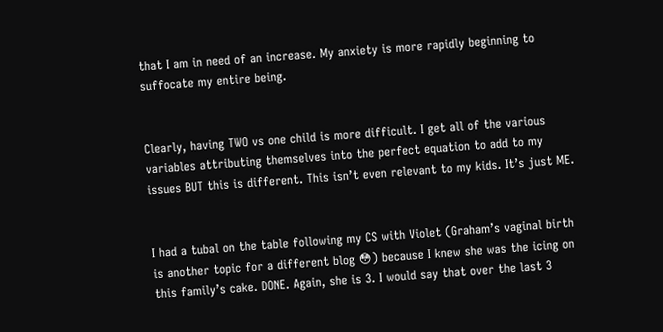that I am in need of an increase. My anxiety is more rapidly beginning to suffocate my entire being.


Clearly, having TWO vs one child is more difficult. I get all of the various variables attributing themselves into the perfect equation to add to my issues BUT this is different. This isn’t even relevant to my kids. It’s just ME.


I had a tubal on the table following my CS with Violet (Graham’s vaginal birth is another topic for a different blog 😳) because I knew she was the icing on this family’s cake. DONE. Again, she is 3. I would say that over the last 3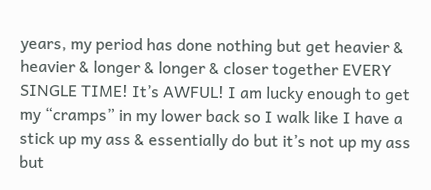years, my period has done nothing but get heavier & heavier & longer & longer & closer together EVERY SINGLE TIME! It’s AWFUL! I am lucky enough to get my “cramps” in my lower back so I walk like I have a stick up my ass & essentially do but it’s not up my ass but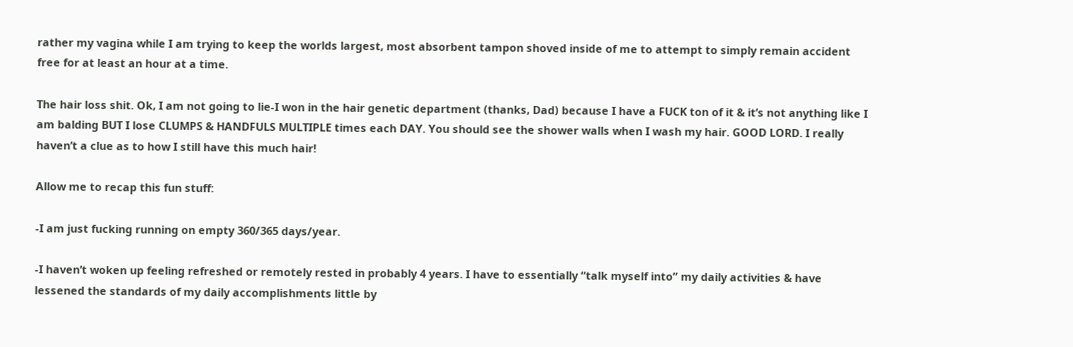rather my vagina while I am trying to keep the worlds largest, most absorbent tampon shoved inside of me to attempt to simply remain accident free for at least an hour at a time.

The hair loss shit. Ok, I am not going to lie-I won in the hair genetic department (thanks, Dad) because I have a FUCK ton of it & it’s not anything like I am balding BUT I lose CLUMPS & HANDFULS MULTIPLE times each DAY. You should see the shower walls when I wash my hair. GOOD LORD. I really haven’t a clue as to how I still have this much hair!

Allow me to recap this fun stuff:

-I am just fucking running on empty 360/365 days/year.

-I haven’t woken up feeling refreshed or remotely rested in probably 4 years. I have to essentially “talk myself into” my daily activities & have lessened the standards of my daily accomplishments little by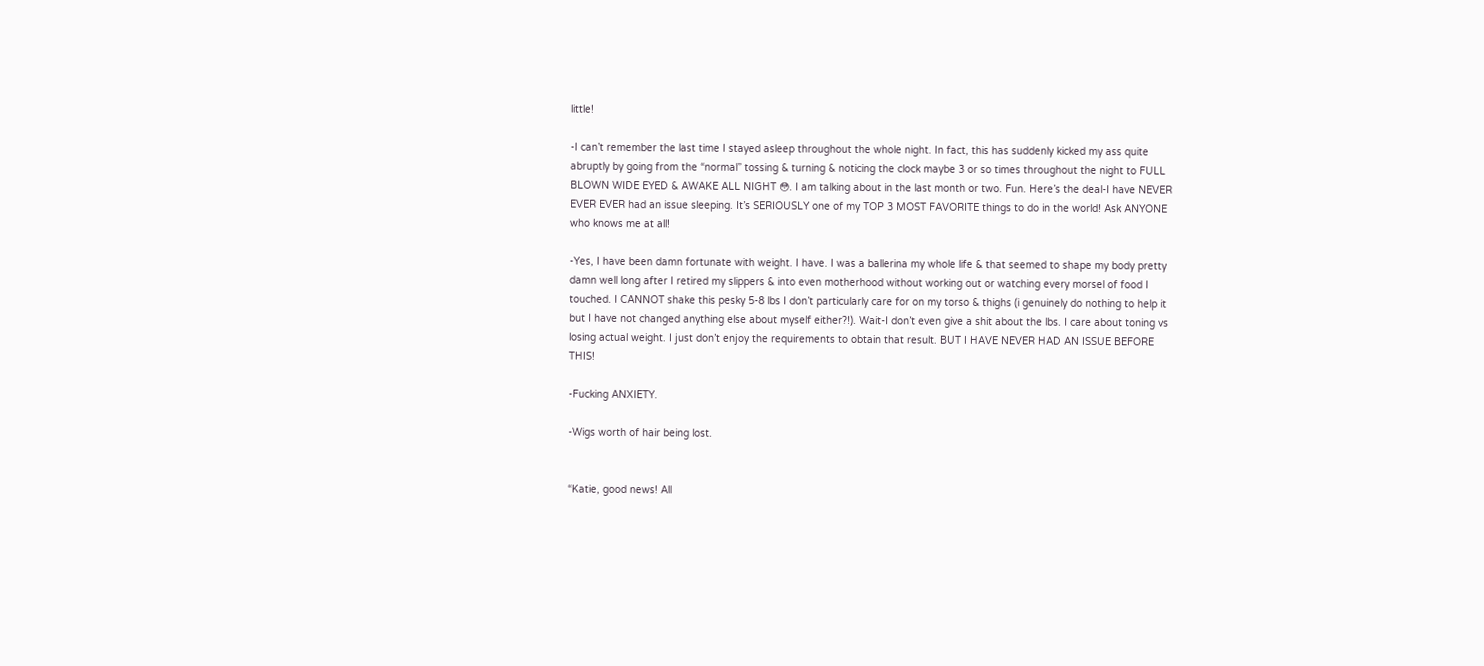little!

-I can’t remember the last time I stayed asleep throughout the whole night. In fact, this has suddenly kicked my ass quite abruptly by going from the “normal” tossing & turning & noticing the clock maybe 3 or so times throughout the night to FULL BLOWN WIDE EYED & AWAKE ALL NIGHT 😳. I am talking about in the last month or two. Fun. Here’s the deal-I have NEVER EVER EVER had an issue sleeping. It’s SERIOUSLY one of my TOP 3 MOST FAVORITE things to do in the world! Ask ANYONE who knows me at all!

-Yes, I have been damn fortunate with weight. I have. I was a ballerina my whole life & that seemed to shape my body pretty damn well long after I retired my slippers & into even motherhood without working out or watching every morsel of food I touched. I CANNOT shake this pesky 5-8 lbs I don’t particularly care for on my torso & thighs (i genuinely do nothing to help it but I have not changed anything else about myself either?!). Wait-I don’t even give a shit about the lbs. I care about toning vs losing actual weight. I just don’t enjoy the requirements to obtain that result. BUT I HAVE NEVER HAD AN ISSUE BEFORE THIS!

-Fucking ANXIETY.

-Wigs worth of hair being lost.


“Katie, good news! All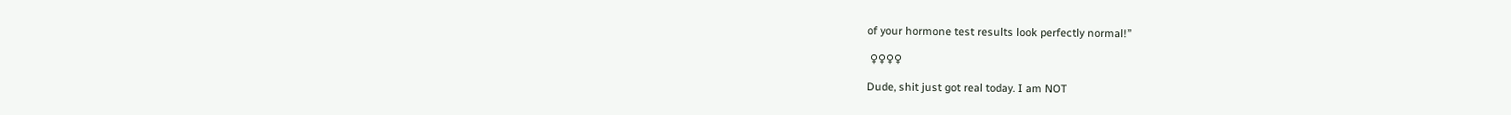of your hormone test results look perfectly normal!”

 ♀♀♀♀

Dude, shit just got real today. I am NOT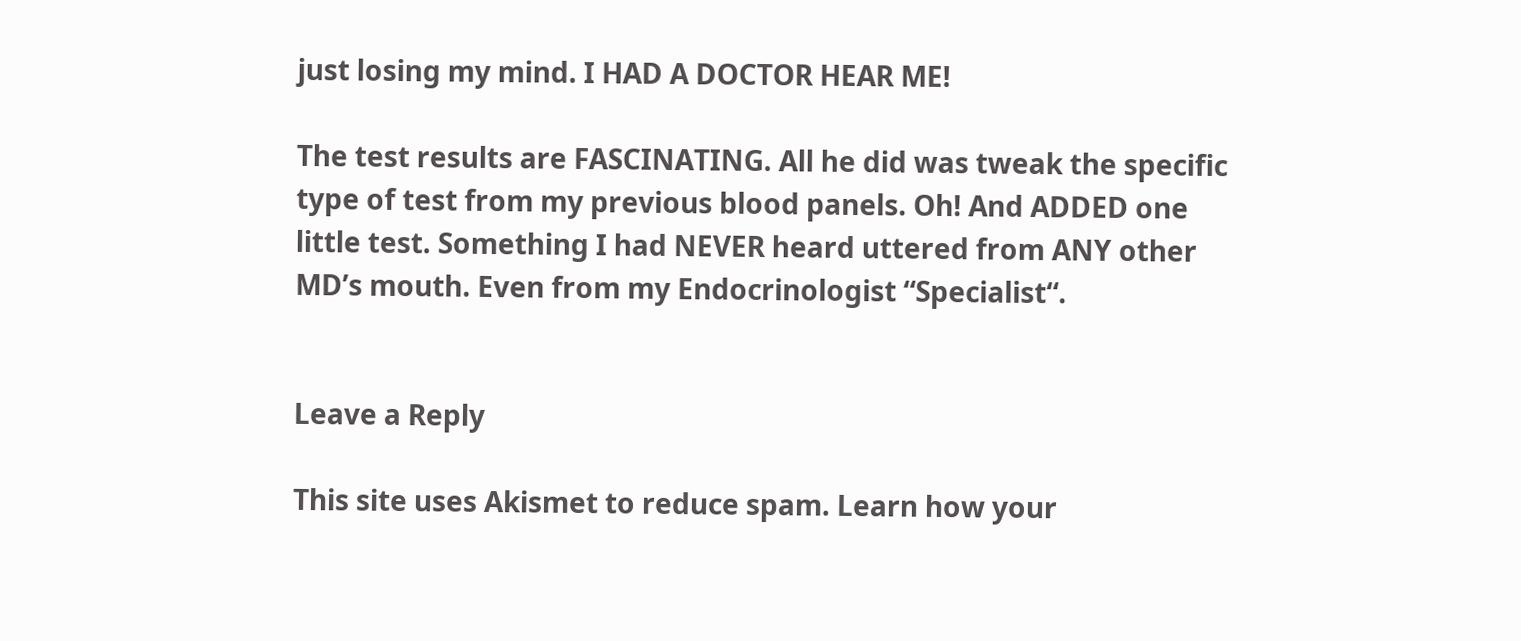just losing my mind. I HAD A DOCTOR HEAR ME!

The test results are FASCINATING. All he did was tweak the specific type of test from my previous blood panels. Oh! And ADDED one little test. Something I had NEVER heard uttered from ANY other MD’s mouth. Even from my Endocrinologist “Specialist“.


Leave a Reply

This site uses Akismet to reduce spam. Learn how your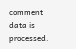comment data is processed.